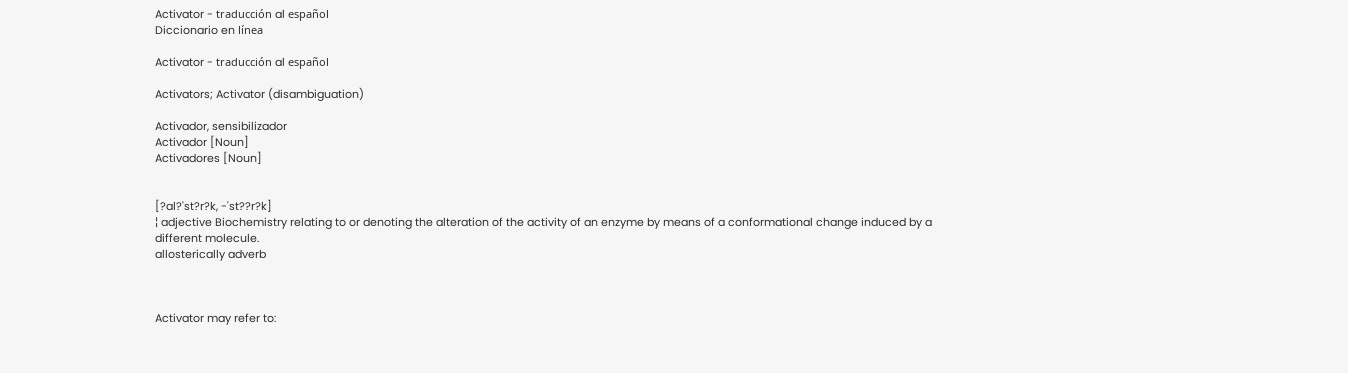Activator - traducción al español
Diccionario en línea

Activator - traducción al español

Activators; Activator (disambiguation)

Activador, sensibilizador
Activador [Noun]
Activadores [Noun]


[?al?'st?r?k, -'st??r?k]
¦ adjective Biochemistry relating to or denoting the alteration of the activity of an enzyme by means of a conformational change induced by a different molecule.
allosterically adverb



Activator may refer to: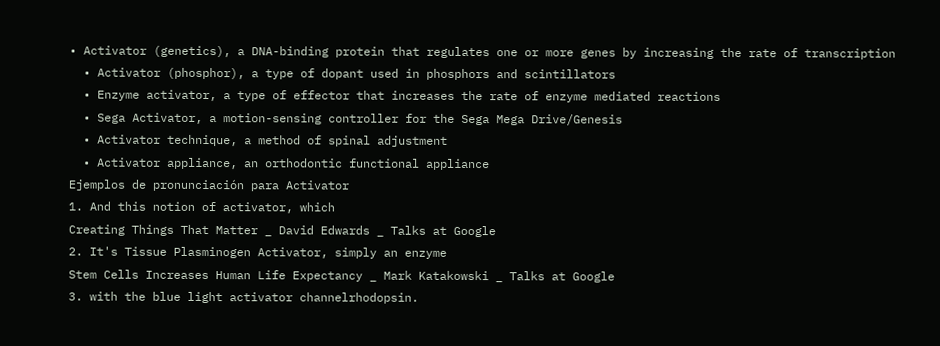• Activator (genetics), a DNA-binding protein that regulates one or more genes by increasing the rate of transcription
  • Activator (phosphor), a type of dopant used in phosphors and scintillators
  • Enzyme activator, a type of effector that increases the rate of enzyme mediated reactions
  • Sega Activator, a motion-sensing controller for the Sega Mega Drive/Genesis
  • Activator technique, a method of spinal adjustment
  • Activator appliance, an orthodontic functional appliance
Ejemplos de pronunciación para Activator
1. And this notion of activator, which
Creating Things That Matter _ David Edwards _ Talks at Google
2. It's Tissue Plasminogen Activator, simply an enzyme
Stem Cells Increases Human Life Expectancy _ Mark Katakowski _ Talks at Google
3. with the blue light activator channelrhodopsin.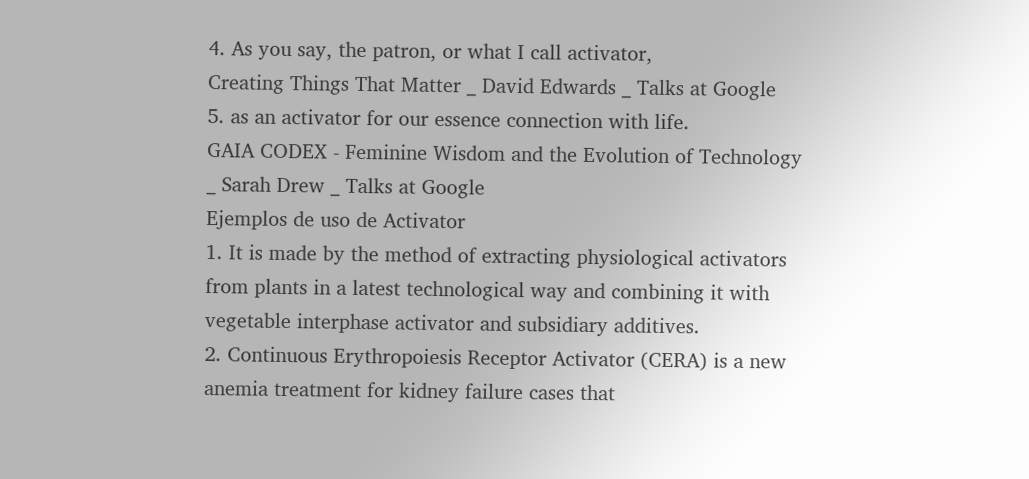4. As you say, the patron, or what I call activator,
Creating Things That Matter _ David Edwards _ Talks at Google
5. as an activator for our essence connection with life.
GAIA CODEX - Feminine Wisdom and the Evolution of Technology _ Sarah Drew _ Talks at Google
Ejemplos de uso de Activator
1. It is made by the method of extracting physiological activators from plants in a latest technological way and combining it with vegetable interphase activator and subsidiary additives.
2. Continuous Erythropoiesis Receptor Activator (CERA) is a new anemia treatment for kidney failure cases that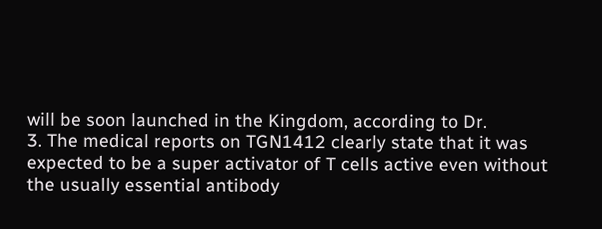will be soon launched in the Kingdom, according to Dr.
3. The medical reports on TGN1412 clearly state that it was expected to be a super activator of T cells active even without the usually essential antibody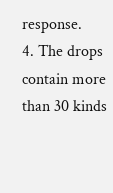response.
4. The drops contain more than 30 kinds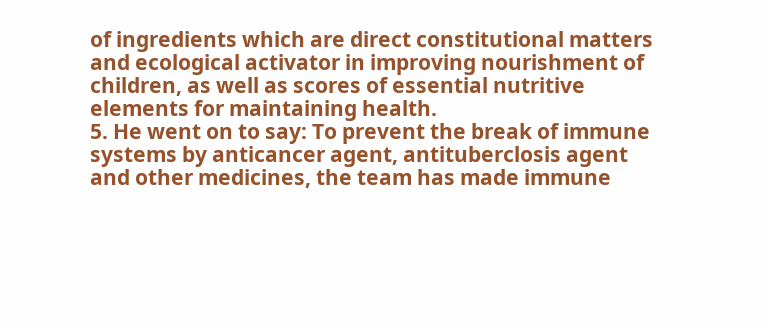of ingredients which are direct constitutional matters and ecological activator in improving nourishment of children, as well as scores of essential nutritive elements for maintaining health.
5. He went on to say: To prevent the break of immune systems by anticancer agent, antituberclosis agent and other medicines, the team has made immune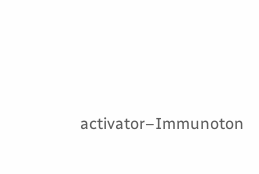activator–Immunoton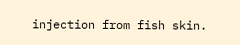injection from fish skin.